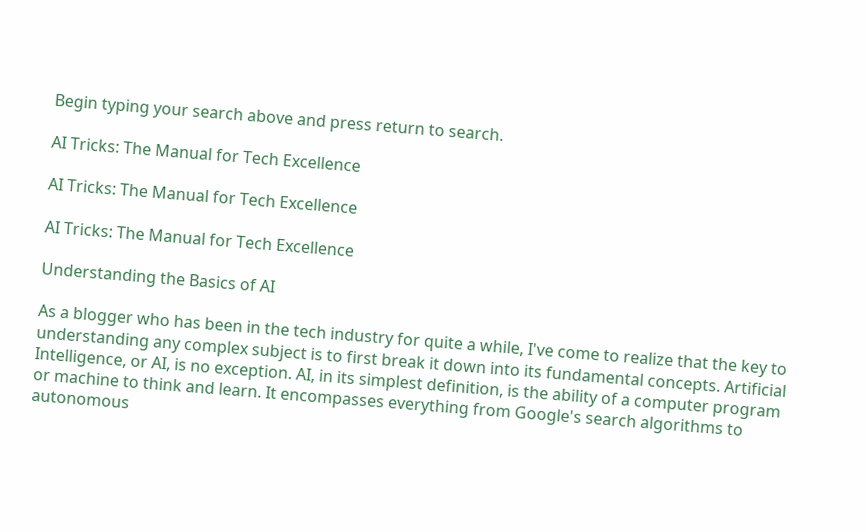Begin typing your search above and press return to search.

AI Tricks: The Manual for Tech Excellence

AI Tricks: The Manual for Tech Excellence

AI Tricks: The Manual for Tech Excellence

Understanding the Basics of AI

As a blogger who has been in the tech industry for quite a while, I've come to realize that the key to understanding any complex subject is to first break it down into its fundamental concepts. Artificial Intelligence, or AI, is no exception. AI, in its simplest definition, is the ability of a computer program or machine to think and learn. It encompasses everything from Google's search algorithms to autonomous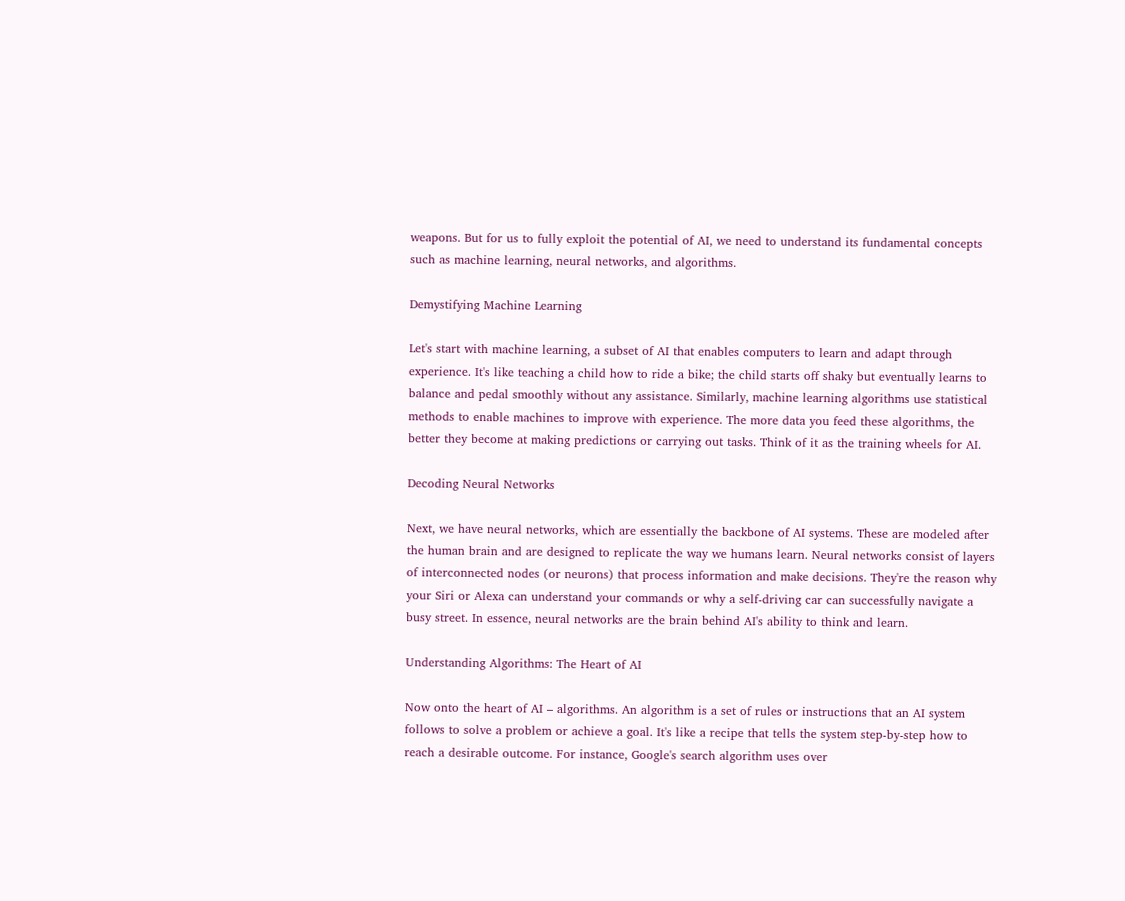weapons. But for us to fully exploit the potential of AI, we need to understand its fundamental concepts such as machine learning, neural networks, and algorithms.

Demystifying Machine Learning

Let's start with machine learning, a subset of AI that enables computers to learn and adapt through experience. It's like teaching a child how to ride a bike; the child starts off shaky but eventually learns to balance and pedal smoothly without any assistance. Similarly, machine learning algorithms use statistical methods to enable machines to improve with experience. The more data you feed these algorithms, the better they become at making predictions or carrying out tasks. Think of it as the training wheels for AI.

Decoding Neural Networks

Next, we have neural networks, which are essentially the backbone of AI systems. These are modeled after the human brain and are designed to replicate the way we humans learn. Neural networks consist of layers of interconnected nodes (or neurons) that process information and make decisions. They're the reason why your Siri or Alexa can understand your commands or why a self-driving car can successfully navigate a busy street. In essence, neural networks are the brain behind AI's ability to think and learn.

Understanding Algorithms: The Heart of AI

Now onto the heart of AI – algorithms. An algorithm is a set of rules or instructions that an AI system follows to solve a problem or achieve a goal. It's like a recipe that tells the system step-by-step how to reach a desirable outcome. For instance, Google's search algorithm uses over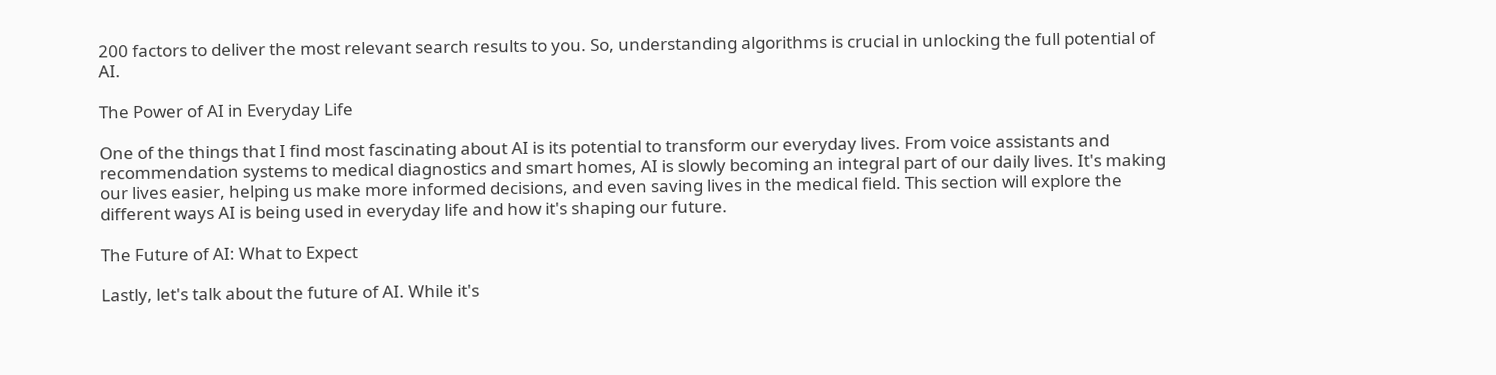200 factors to deliver the most relevant search results to you. So, understanding algorithms is crucial in unlocking the full potential of AI.

The Power of AI in Everyday Life

One of the things that I find most fascinating about AI is its potential to transform our everyday lives. From voice assistants and recommendation systems to medical diagnostics and smart homes, AI is slowly becoming an integral part of our daily lives. It's making our lives easier, helping us make more informed decisions, and even saving lives in the medical field. This section will explore the different ways AI is being used in everyday life and how it's shaping our future.

The Future of AI: What to Expect

Lastly, let's talk about the future of AI. While it's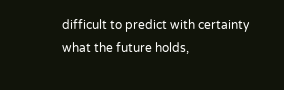difficult to predict with certainty what the future holds,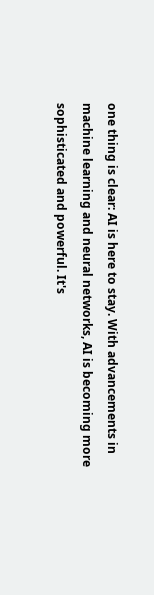one thing is clear: AI is here to stay. With advancements in machine learning and neural networks, AI is becoming more sophisticated and powerful. It's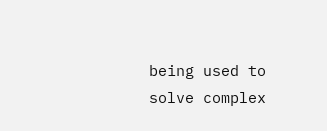being used to solve complex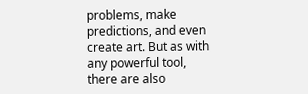problems, make predictions, and even create art. But as with any powerful tool, there are also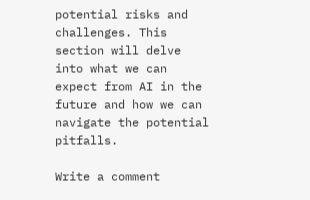potential risks and challenges. This section will delve into what we can expect from AI in the future and how we can navigate the potential pitfalls.

Write a comment